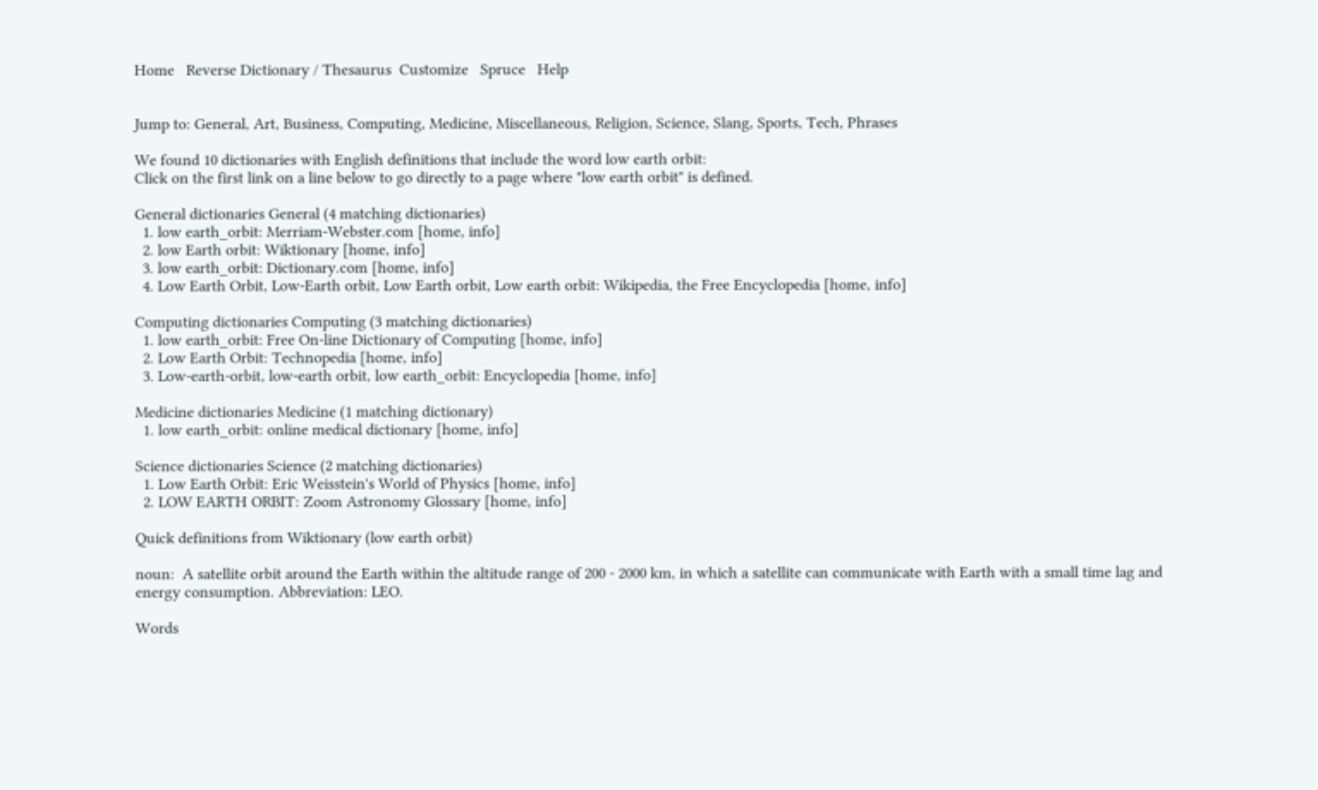Home   Reverse Dictionary / Thesaurus  Customize   Spruce   Help


Jump to: General, Art, Business, Computing, Medicine, Miscellaneous, Religion, Science, Slang, Sports, Tech, Phrases

We found 10 dictionaries with English definitions that include the word low earth orbit:
Click on the first link on a line below to go directly to a page where "low earth orbit" is defined.

General dictionaries General (4 matching dictionaries)
  1. low earth_orbit: Merriam-Webster.com [home, info]
  2. low Earth orbit: Wiktionary [home, info]
  3. low earth_orbit: Dictionary.com [home, info]
  4. Low Earth Orbit, Low-Earth orbit, Low Earth orbit, Low earth orbit: Wikipedia, the Free Encyclopedia [home, info]

Computing dictionaries Computing (3 matching dictionaries)
  1. low earth_orbit: Free On-line Dictionary of Computing [home, info]
  2. Low Earth Orbit: Technopedia [home, info]
  3. Low-earth-orbit, low-earth orbit, low earth_orbit: Encyclopedia [home, info]

Medicine dictionaries Medicine (1 matching dictionary)
  1. low earth_orbit: online medical dictionary [home, info]

Science dictionaries Science (2 matching dictionaries)
  1. Low Earth Orbit: Eric Weisstein's World of Physics [home, info]
  2. LOW EARTH ORBIT: Zoom Astronomy Glossary [home, info]

Quick definitions from Wiktionary (low earth orbit)

noun:  A satellite orbit around the Earth within the altitude range of 200 - 2000 km, in which a satellite can communicate with Earth with a small time lag and energy consumption. Abbreviation: LEO.

Words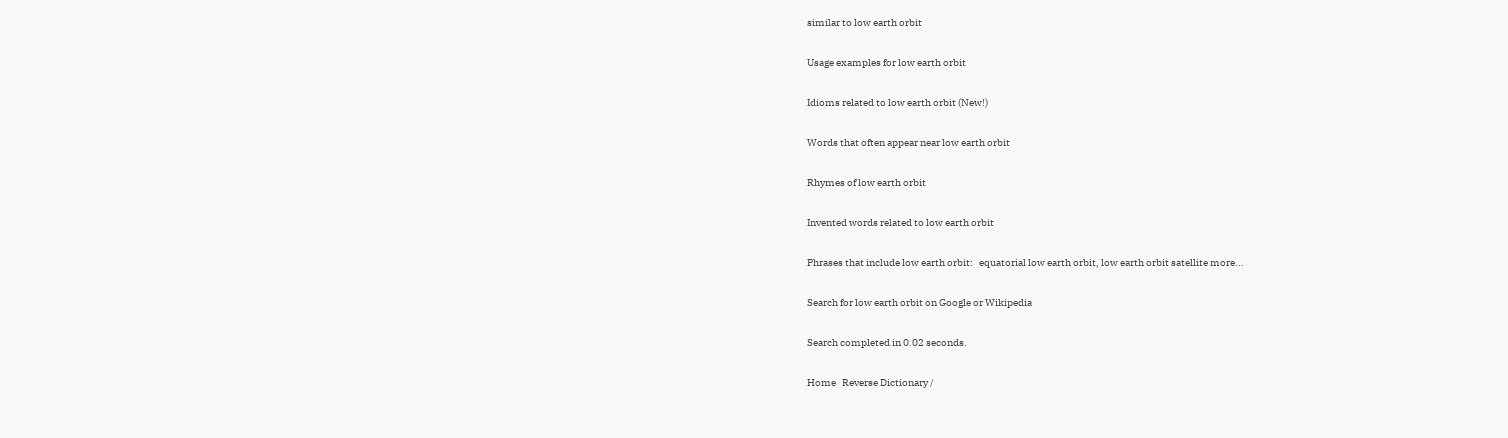similar to low earth orbit

Usage examples for low earth orbit

Idioms related to low earth orbit (New!)

Words that often appear near low earth orbit

Rhymes of low earth orbit

Invented words related to low earth orbit

Phrases that include low earth orbit:   equatorial low earth orbit, low earth orbit satellite more...

Search for low earth orbit on Google or Wikipedia

Search completed in 0.02 seconds.

Home   Reverse Dictionary /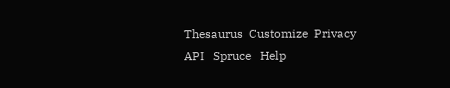Thesaurus  Customize  Privacy   API   Spruce   Help